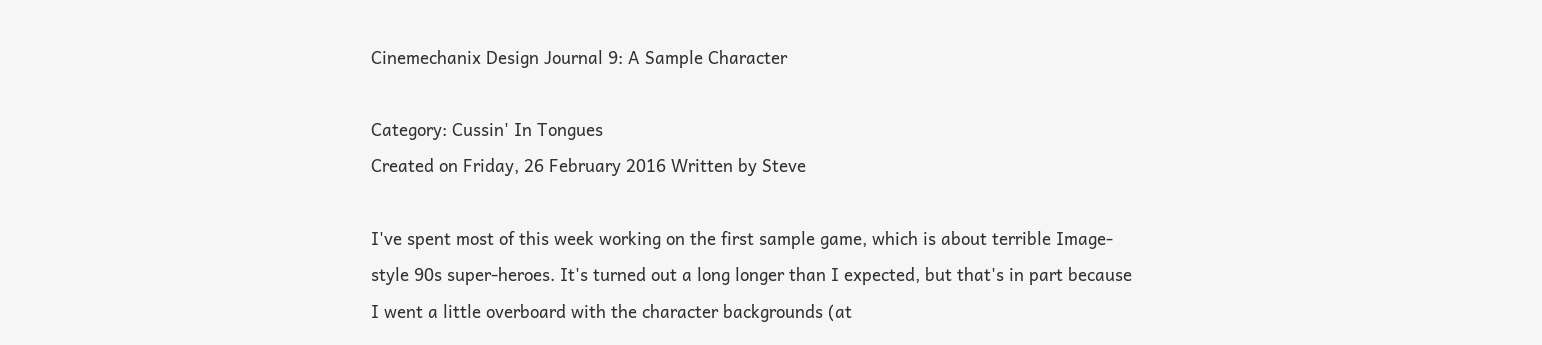Cinemechanix Design Journal 9: A Sample Character

Category: Cussin' In Tongues
Created on Friday, 26 February 2016 Written by Steve

I've spent most of this week working on the first sample game, which is about terrible Image-style 90s super-heroes. It's turned out a long longer than I expected, but that's in part because I went a little overboard with the character backgrounds (at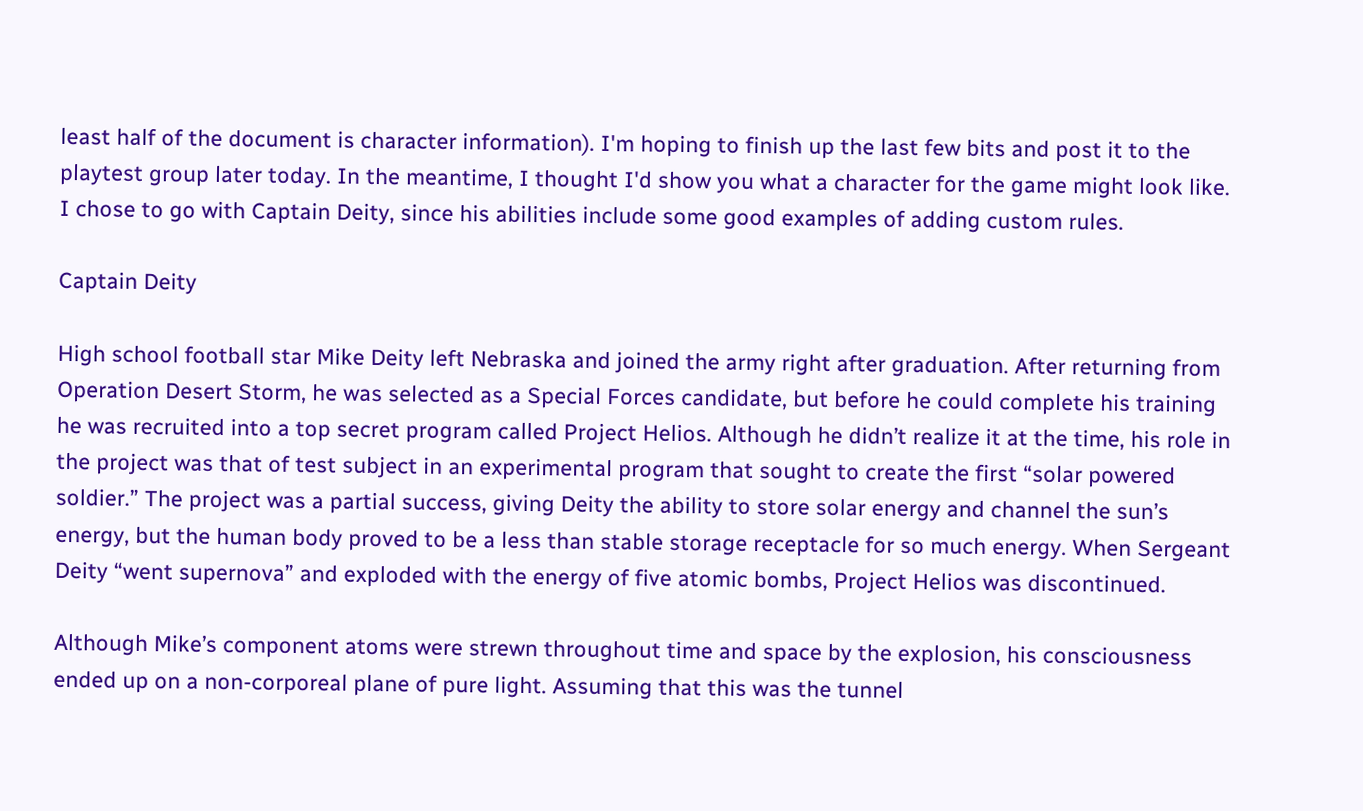least half of the document is character information). I'm hoping to finish up the last few bits and post it to the playtest group later today. In the meantime, I thought I'd show you what a character for the game might look like. I chose to go with Captain Deity, since his abilities include some good examples of adding custom rules.

Captain Deity

High school football star Mike Deity left Nebraska and joined the army right after graduation. After returning from Operation Desert Storm, he was selected as a Special Forces candidate, but before he could complete his training he was recruited into a top secret program called Project Helios. Although he didn’t realize it at the time, his role in the project was that of test subject in an experimental program that sought to create the first “solar powered soldier.” The project was a partial success, giving Deity the ability to store solar energy and channel the sun’s energy, but the human body proved to be a less than stable storage receptacle for so much energy. When Sergeant Deity “went supernova” and exploded with the energy of five atomic bombs, Project Helios was discontinued.

Although Mike’s component atoms were strewn throughout time and space by the explosion, his consciousness ended up on a non-corporeal plane of pure light. Assuming that this was the tunnel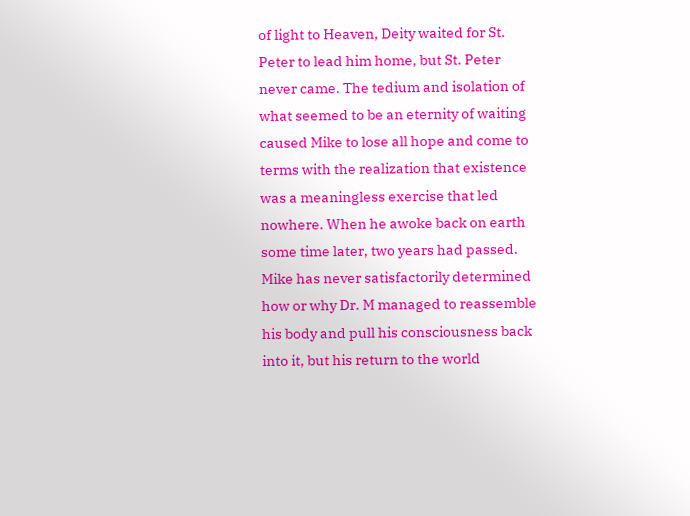of light to Heaven, Deity waited for St. Peter to lead him home, but St. Peter never came. The tedium and isolation of what seemed to be an eternity of waiting caused Mike to lose all hope and come to terms with the realization that existence was a meaningless exercise that led nowhere. When he awoke back on earth some time later, two years had passed. Mike has never satisfactorily determined how or why Dr. M managed to reassemble his body and pull his consciousness back into it, but his return to the world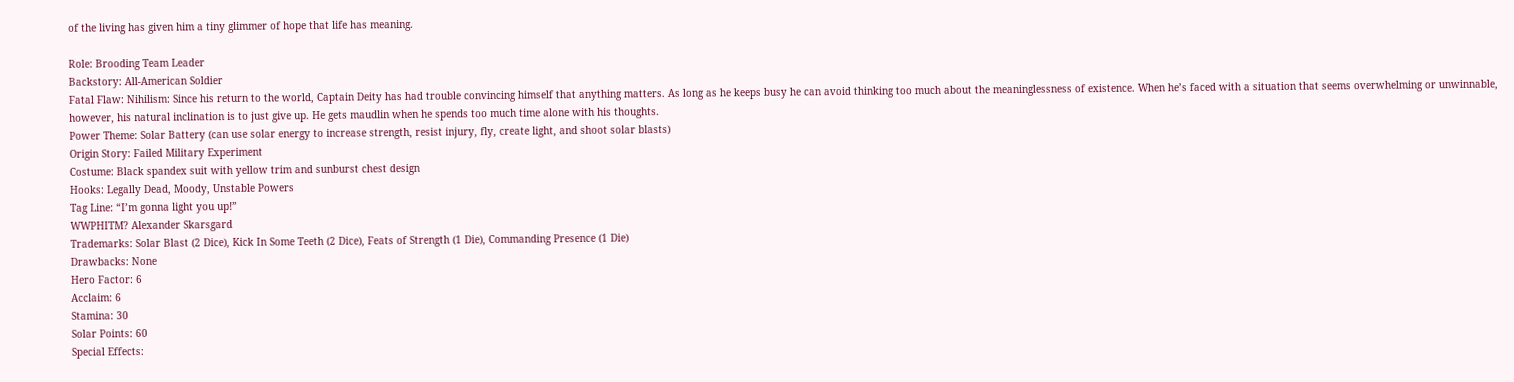of the living has given him a tiny glimmer of hope that life has meaning.

Role: Brooding Team Leader
Backstory: All-American Soldier
Fatal Flaw: Nihilism: Since his return to the world, Captain Deity has had trouble convincing himself that anything matters. As long as he keeps busy he can avoid thinking too much about the meaninglessness of existence. When he’s faced with a situation that seems overwhelming or unwinnable, however, his natural inclination is to just give up. He gets maudlin when he spends too much time alone with his thoughts.
Power Theme: Solar Battery (can use solar energy to increase strength, resist injury, fly, create light, and shoot solar blasts)
Origin Story: Failed Military Experiment
Costume: Black spandex suit with yellow trim and sunburst chest design
Hooks: Legally Dead, Moody, Unstable Powers
Tag Line: “I’m gonna light you up!”
WWPHITM? Alexander Skarsgard
Trademarks: Solar Blast (2 Dice), Kick In Some Teeth (2 Dice), Feats of Strength (1 Die), Commanding Presence (1 Die)
Drawbacks: None
Hero Factor: 6
Acclaim: 6
Stamina: 30
Solar Points: 60
Special Effects: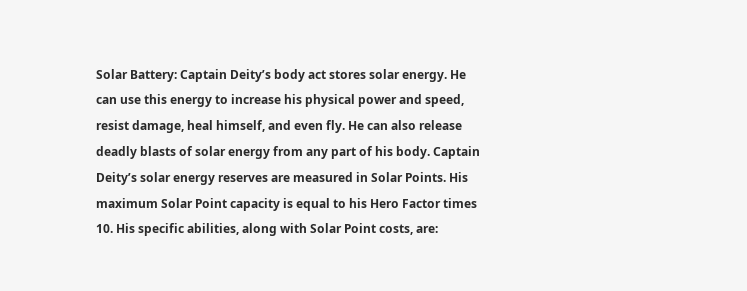Solar Battery: Captain Deity’s body act stores solar energy. He can use this energy to increase his physical power and speed, resist damage, heal himself, and even fly. He can also release deadly blasts of solar energy from any part of his body. Captain Deity’s solar energy reserves are measured in Solar Points. His maximum Solar Point capacity is equal to his Hero Factor times 10. His specific abilities, along with Solar Point costs, are: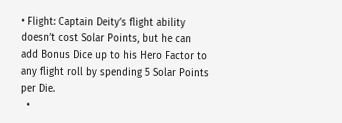• Flight: Captain Deity’s flight ability doesn’t cost Solar Points, but he can add Bonus Dice up to his Hero Factor to any flight roll by spending 5 Solar Points per Die.
  •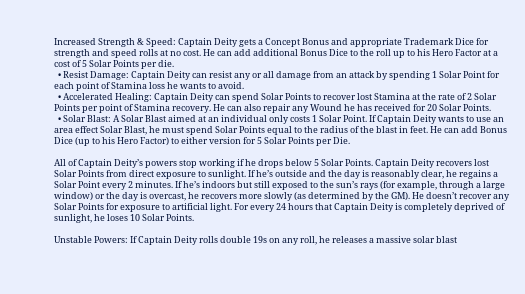Increased Strength & Speed: Captain Deity gets a Concept Bonus and appropriate Trademark Dice for strength and speed rolls at no cost. He can add additional Bonus Dice to the roll up to his Hero Factor at a cost of 5 Solar Points per die.
  • Resist Damage: Captain Deity can resist any or all damage from an attack by spending 1 Solar Point for each point of Stamina loss he wants to avoid.
  • Accelerated Healing: Captain Deity can spend Solar Points to recover lost Stamina at the rate of 2 Solar Points per point of Stamina recovery. He can also repair any Wound he has received for 20 Solar Points.
  • Solar Blast: A Solar Blast aimed at an individual only costs 1 Solar Point. If Captain Deity wants to use an area effect Solar Blast, he must spend Solar Points equal to the radius of the blast in feet. He can add Bonus Dice (up to his Hero Factor) to either version for 5 Solar Points per Die.

All of Captain Deity’s powers stop working if he drops below 5 Solar Points. Captain Deity recovers lost Solar Points from direct exposure to sunlight. If he’s outside and the day is reasonably clear, he regains a Solar Point every 2 minutes. If he’s indoors but still exposed to the sun’s rays (for example, through a large window) or the day is overcast, he recovers more slowly (as determined by the GM). He doesn’t recover any Solar Points for exposure to artificial light. For every 24 hours that Captain Deity is completely deprived of sunlight, he loses 10 Solar Points.

Unstable Powers: If Captain Deity rolls double 19s on any roll, he releases a massive solar blast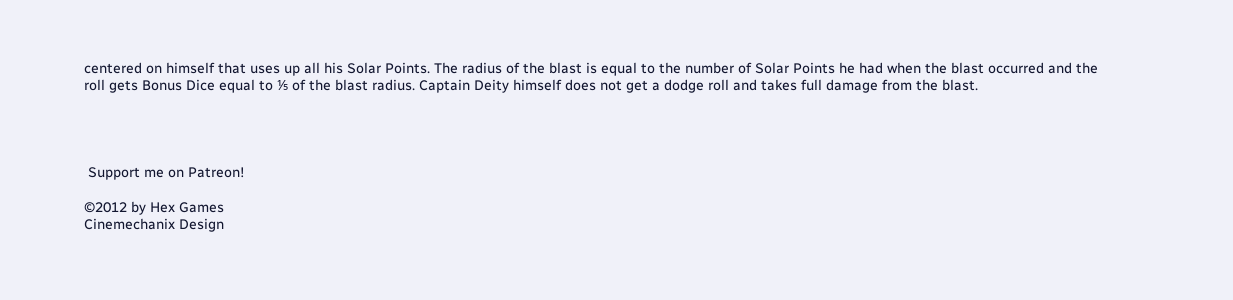centered on himself that uses up all his Solar Points. The radius of the blast is equal to the number of Solar Points he had when the blast occurred and the roll gets Bonus Dice equal to ⅕ of the blast radius. Captain Deity himself does not get a dodge roll and takes full damage from the blast.




 Support me on Patreon!

©2012 by Hex Games
Cinemechanix Design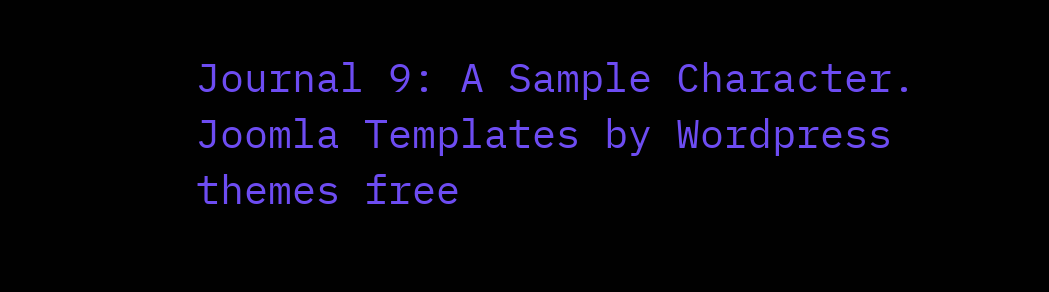Journal 9: A Sample Character.
Joomla Templates by Wordpress themes free